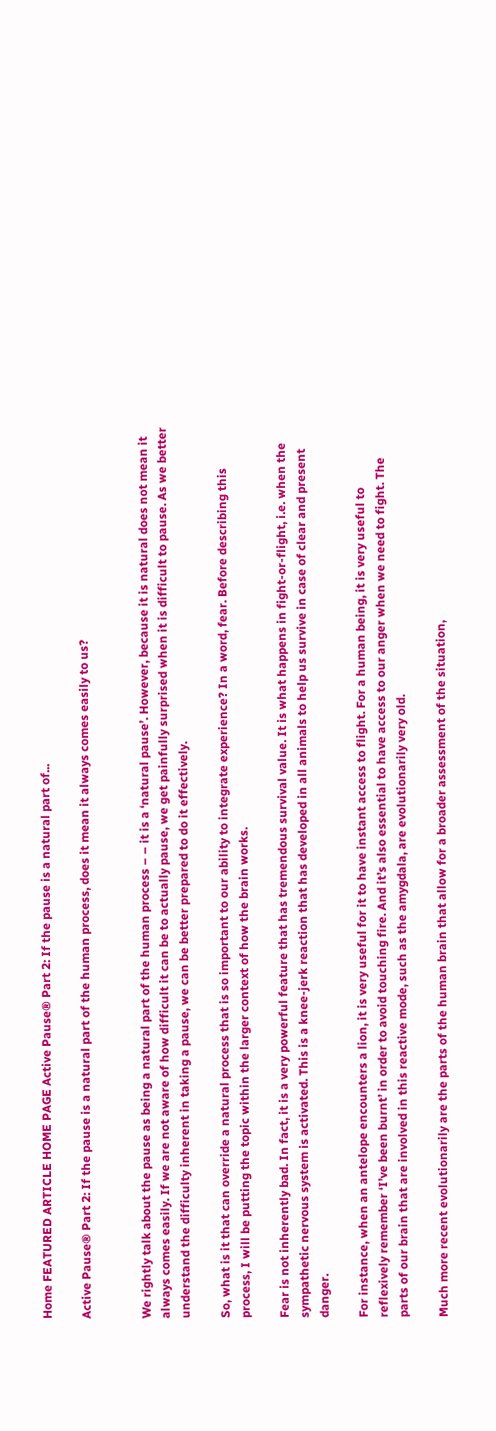Home FEATURED ARTICLE HOME PAGE Active Pause® Part 2: If the pause is a natural part of...

Active Pause® Part 2: If the pause is a natural part of the human process, does it mean it always comes easily to us?


We rightly talk about the pause as being a natural part of the human process – – it is a ‘natural pause’. However, because it is natural does not mean it always comes easily. If we are not aware of how difficult it can be to actually pause, we get painfully surprised when it is difficult to pause. As we better understand the difficulty inherent in taking a pause, we can be better prepared to do it effectively.

So, what is it that can override a natural process that is so important to our ability to integrate experience? In a word, fear. Before describing this process, I will be putting the topic within the larger context of how the brain works.

Fear is not inherently bad. In fact, it is a very powerful feature that has tremendous survival value. It is what happens in fight-or-flight, i.e. when the sympathetic nervous system is activated. This is a knee-jerk reaction that has developed in all animals to help us survive in case of clear and present danger.

For instance, when an antelope encounters a lion, it is very useful for it to have instant access to flight. For a human being, it is very useful to reflexively remember ‘I’ve been burnt’ in order to avoid touching fire. And it’s also essential to have access to our anger when we need to fight. The parts of our brain that are involved in this reactive mode, such as the amygdala, are evolutionarily very old.

Much more recent evolutionarily are the parts of the human brain that allow for a broader assessment of the situation,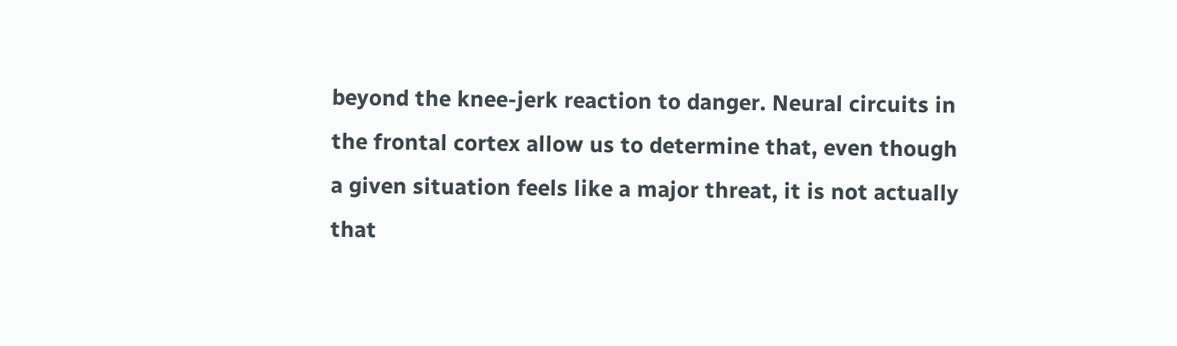beyond the knee-jerk reaction to danger. Neural circuits in the frontal cortex allow us to determine that, even though a given situation feels like a major threat, it is not actually that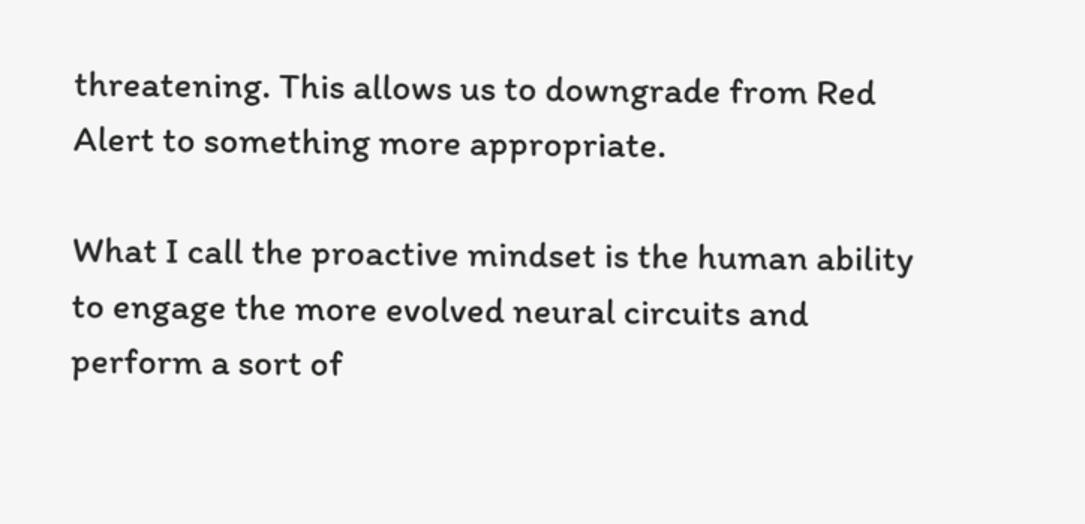threatening. This allows us to downgrade from Red Alert to something more appropriate.

What I call the proactive mindset is the human ability to engage the more evolved neural circuits and perform a sort of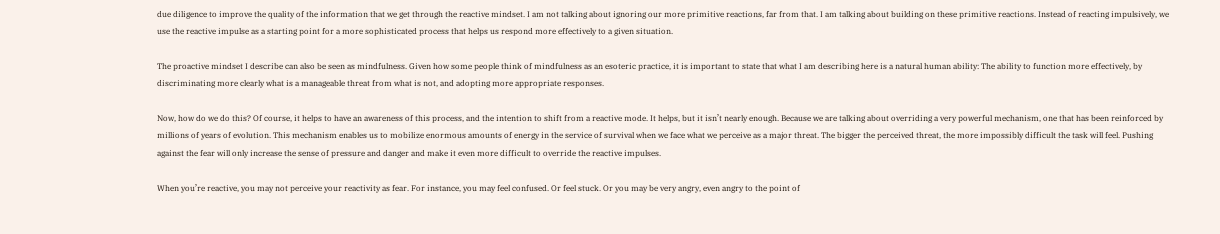due diligence to improve the quality of the information that we get through the reactive mindset. I am not talking about ignoring our more primitive reactions, far from that. I am talking about building on these primitive reactions. Instead of reacting impulsively, we use the reactive impulse as a starting point for a more sophisticated process that helps us respond more effectively to a given situation.

The proactive mindset I describe can also be seen as mindfulness. Given how some people think of mindfulness as an esoteric practice, it is important to state that what I am describing here is a natural human ability: The ability to function more effectively, by discriminating more clearly what is a manageable threat from what is not, and adopting more appropriate responses.

Now, how do we do this? Of course, it helps to have an awareness of this process, and the intention to shift from a reactive mode. It helps, but it isn’t nearly enough. Because we are talking about overriding a very powerful mechanism, one that has been reinforced by millions of years of evolution. This mechanism enables us to mobilize enormous amounts of energy in the service of survival when we face what we perceive as a major threat. The bigger the perceived threat, the more impossibly difficult the task will feel. Pushing against the fear will only increase the sense of pressure and danger and make it even more difficult to override the reactive impulses.

When you’re reactive, you may not perceive your reactivity as fear. For instance, you may feel confused. Or feel stuck. Or you may be very angry, even angry to the point of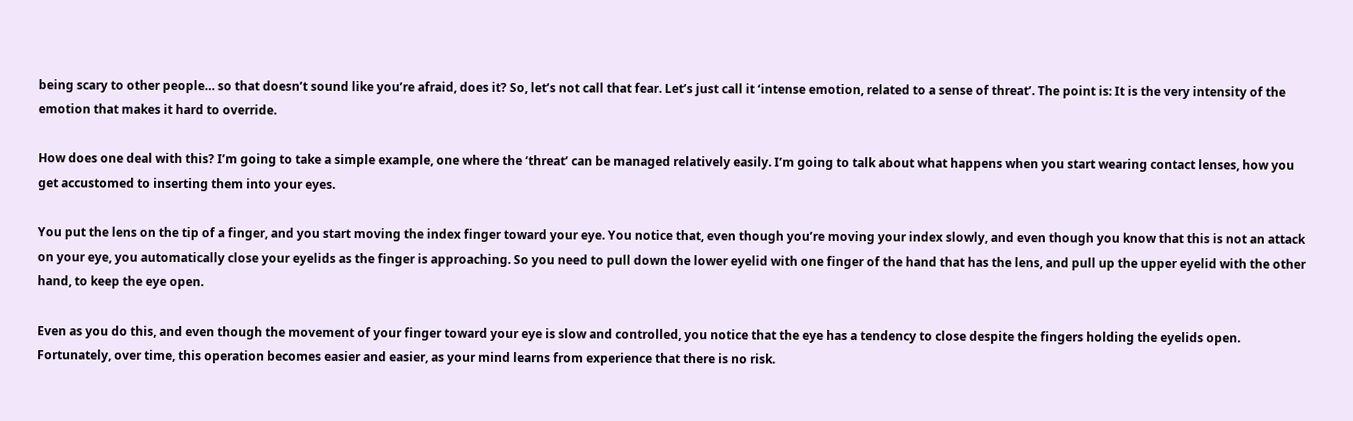being scary to other people… so that doesn’t sound like you’re afraid, does it? So, let’s not call that fear. Let’s just call it ‘intense emotion, related to a sense of threat’. The point is: It is the very intensity of the emotion that makes it hard to override.

How does one deal with this? I’m going to take a simple example, one where the ‘threat’ can be managed relatively easily. I’m going to talk about what happens when you start wearing contact lenses, how you get accustomed to inserting them into your eyes.

You put the lens on the tip of a finger, and you start moving the index finger toward your eye. You notice that, even though you’re moving your index slowly, and even though you know that this is not an attack on your eye, you automatically close your eyelids as the finger is approaching. So you need to pull down the lower eyelid with one finger of the hand that has the lens, and pull up the upper eyelid with the other hand, to keep the eye open.

Even as you do this, and even though the movement of your finger toward your eye is slow and controlled, you notice that the eye has a tendency to close despite the fingers holding the eyelids open. Fortunately, over time, this operation becomes easier and easier, as your mind learns from experience that there is no risk.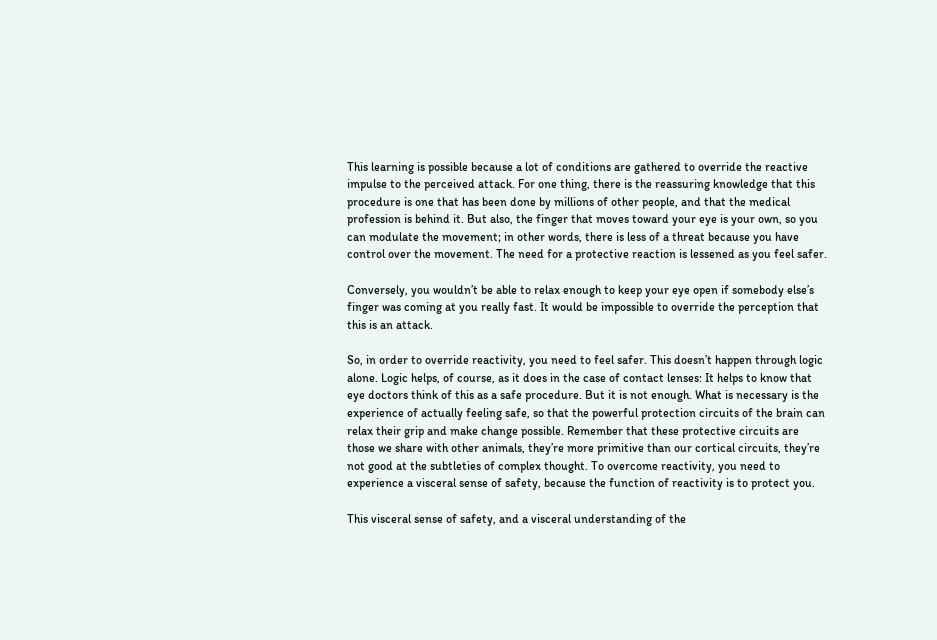This learning is possible because a lot of conditions are gathered to override the reactive impulse to the perceived attack. For one thing, there is the reassuring knowledge that this procedure is one that has been done by millions of other people, and that the medical profession is behind it. But also, the finger that moves toward your eye is your own, so you can modulate the movement; in other words, there is less of a threat because you have control over the movement. The need for a protective reaction is lessened as you feel safer.

Conversely, you wouldn’t be able to relax enough to keep your eye open if somebody else’s finger was coming at you really fast. It would be impossible to override the perception that this is an attack.

So, in order to override reactivity, you need to feel safer. This doesn’t happen through logic alone. Logic helps, of course, as it does in the case of contact lenses: It helps to know that eye doctors think of this as a safe procedure. But it is not enough. What is necessary is the experience of actually feeling safe, so that the powerful protection circuits of the brain can relax their grip and make change possible. Remember that these protective circuits are those we share with other animals, they’re more primitive than our cortical circuits, they’re not good at the subtleties of complex thought. To overcome reactivity, you need to experience a visceral sense of safety, because the function of reactivity is to protect you.

This visceral sense of safety, and a visceral understanding of the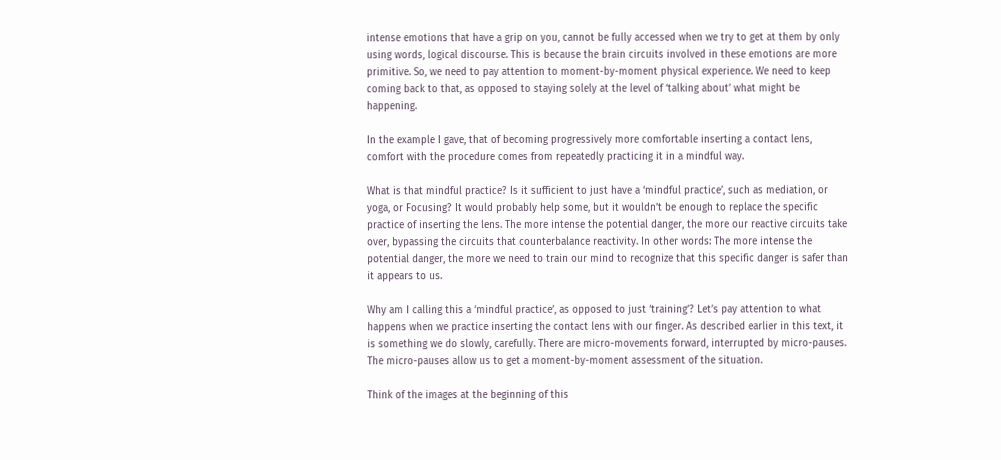intense emotions that have a grip on you, cannot be fully accessed when we try to get at them by only using words, logical discourse. This is because the brain circuits involved in these emotions are more primitive. So, we need to pay attention to moment-by-moment physical experience. We need to keep coming back to that, as opposed to staying solely at the level of ‘talking about’ what might be happening.

In the example I gave, that of becoming progressively more comfortable inserting a contact lens, comfort with the procedure comes from repeatedly practicing it in a mindful way.

What is that mindful practice? Is it sufficient to just have a ‘mindful practice’, such as mediation, or yoga, or Focusing? It would probably help some, but it wouldn’t be enough to replace the specific practice of inserting the lens. The more intense the potential danger, the more our reactive circuits take over, bypassing the circuits that counterbalance reactivity. In other words: The more intense the potential danger, the more we need to train our mind to recognize that this specific danger is safer than it appears to us.

Why am I calling this a ‘mindful practice’, as opposed to just ‘training’? Let’s pay attention to what happens when we practice inserting the contact lens with our finger. As described earlier in this text, it is something we do slowly, carefully. There are micro-movements forward, interrupted by micro-pauses. The micro-pauses allow us to get a moment-by-moment assessment of the situation.

Think of the images at the beginning of this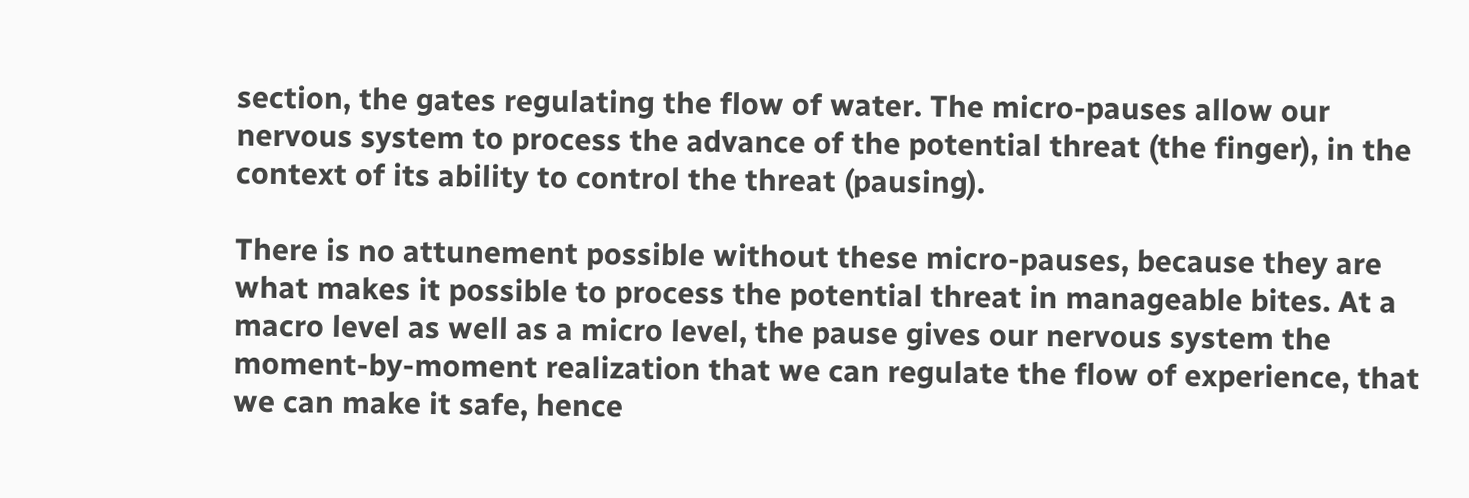section, the gates regulating the flow of water. The micro-pauses allow our nervous system to process the advance of the potential threat (the finger), in the context of its ability to control the threat (pausing).

There is no attunement possible without these micro-pauses, because they are what makes it possible to process the potential threat in manageable bites. At a macro level as well as a micro level, the pause gives our nervous system the moment-by-moment realization that we can regulate the flow of experience, that we can make it safe, hence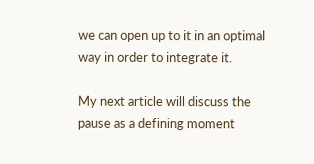we can open up to it in an optimal way in order to integrate it.

My next article will discuss the pause as a defining moment